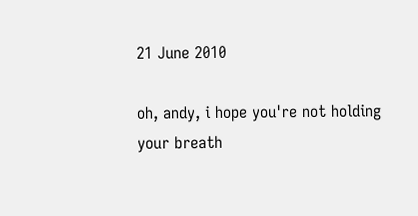21 June 2010

oh, andy, i hope you're not holding your breath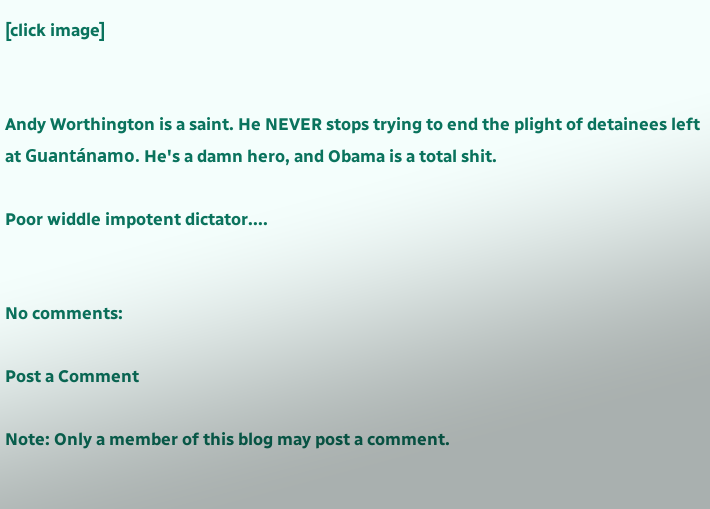[click image]


Andy Worthington is a saint. He NEVER stops trying to end the plight of detainees left at Guantánamo. He's a damn hero, and Obama is a total shit.

Poor widdle impotent dictator....


No comments:

Post a Comment

Note: Only a member of this blog may post a comment.